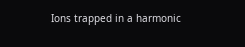Ions trapped in a harmonic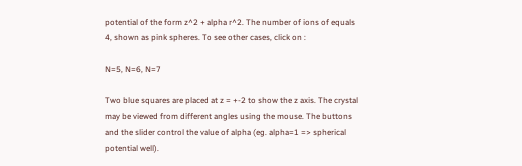potential of the form z^2 + alpha r^2. The number of ions of equals 4, shown as pink spheres. To see other cases, click on :

N=5, N=6, N=7

Two blue squares are placed at z = +-2 to show the z axis. The crystal may be viewed from different angles using the mouse. The buttons and the slider control the value of alpha (eg. alpha=1 => spherical potential well).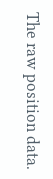The raw position data.